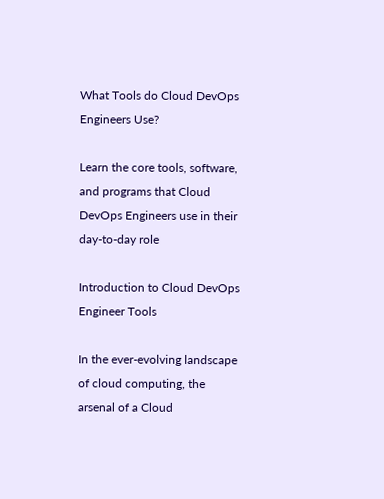What Tools do Cloud DevOps Engineers Use?

Learn the core tools, software, and programs that Cloud DevOps Engineers use in their day-to-day role

Introduction to Cloud DevOps Engineer Tools

In the ever-evolving landscape of cloud computing, the arsenal of a Cloud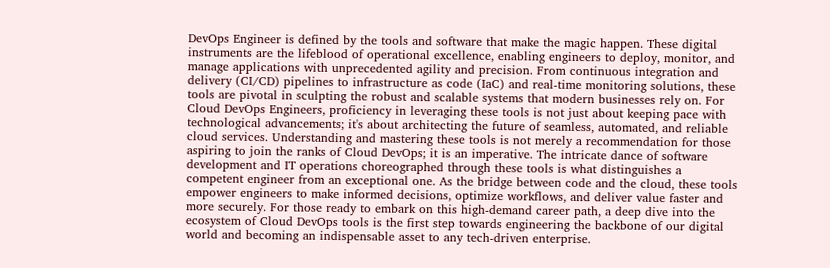DevOps Engineer is defined by the tools and software that make the magic happen. These digital instruments are the lifeblood of operational excellence, enabling engineers to deploy, monitor, and manage applications with unprecedented agility and precision. From continuous integration and delivery (CI/CD) pipelines to infrastructure as code (IaC) and real-time monitoring solutions, these tools are pivotal in sculpting the robust and scalable systems that modern businesses rely on. For Cloud DevOps Engineers, proficiency in leveraging these tools is not just about keeping pace with technological advancements; it's about architecting the future of seamless, automated, and reliable cloud services. Understanding and mastering these tools is not merely a recommendation for those aspiring to join the ranks of Cloud DevOps; it is an imperative. The intricate dance of software development and IT operations choreographed through these tools is what distinguishes a competent engineer from an exceptional one. As the bridge between code and the cloud, these tools empower engineers to make informed decisions, optimize workflows, and deliver value faster and more securely. For those ready to embark on this high-demand career path, a deep dive into the ecosystem of Cloud DevOps tools is the first step towards engineering the backbone of our digital world and becoming an indispensable asset to any tech-driven enterprise.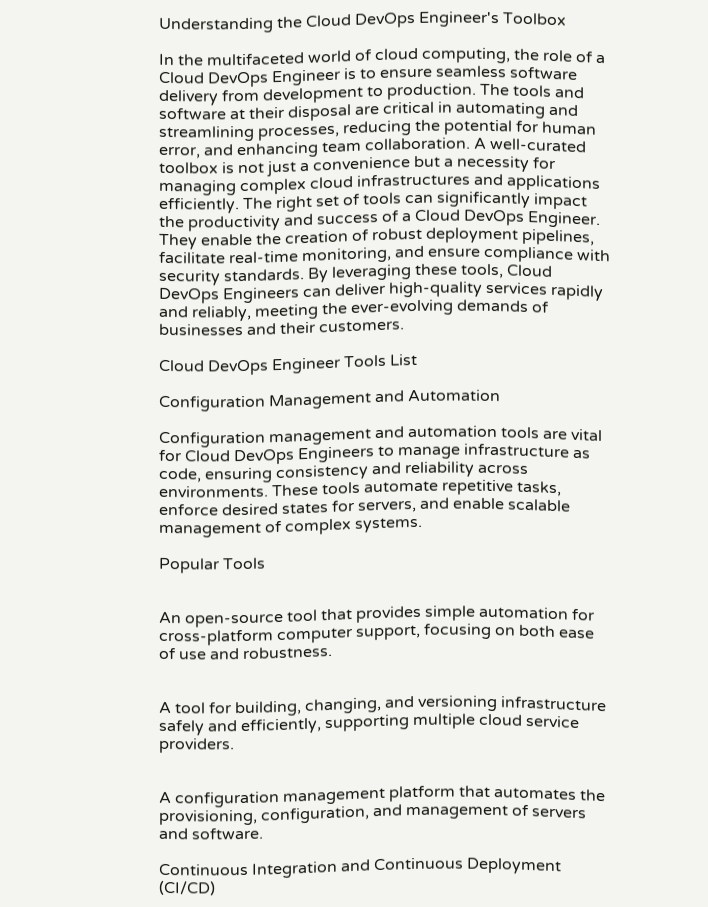Understanding the Cloud DevOps Engineer's Toolbox

In the multifaceted world of cloud computing, the role of a Cloud DevOps Engineer is to ensure seamless software delivery from development to production. The tools and software at their disposal are critical in automating and streamlining processes, reducing the potential for human error, and enhancing team collaboration. A well-curated toolbox is not just a convenience but a necessity for managing complex cloud infrastructures and applications efficiently. The right set of tools can significantly impact the productivity and success of a Cloud DevOps Engineer. They enable the creation of robust deployment pipelines, facilitate real-time monitoring, and ensure compliance with security standards. By leveraging these tools, Cloud DevOps Engineers can deliver high-quality services rapidly and reliably, meeting the ever-evolving demands of businesses and their customers.

Cloud DevOps Engineer Tools List

Configuration Management and Automation

Configuration management and automation tools are vital for Cloud DevOps Engineers to manage infrastructure as code, ensuring consistency and reliability across environments. These tools automate repetitive tasks, enforce desired states for servers, and enable scalable management of complex systems.

Popular Tools


An open-source tool that provides simple automation for cross-platform computer support, focusing on both ease of use and robustness.


A tool for building, changing, and versioning infrastructure safely and efficiently, supporting multiple cloud service providers.


A configuration management platform that automates the provisioning, configuration, and management of servers and software.

Continuous Integration and Continuous Deployment (CI/CD)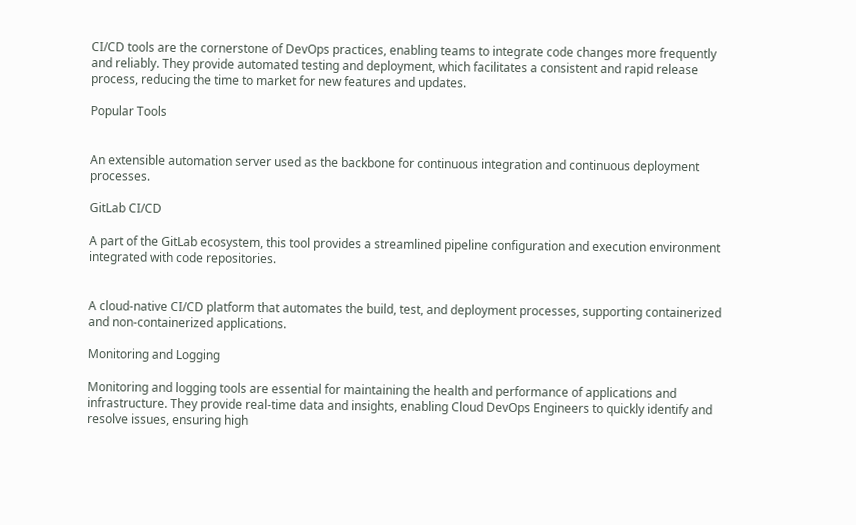CI/CD tools are the cornerstone of DevOps practices, enabling teams to integrate code changes more frequently and reliably. They provide automated testing and deployment, which facilitates a consistent and rapid release process, reducing the time to market for new features and updates.

Popular Tools


An extensible automation server used as the backbone for continuous integration and continuous deployment processes.

GitLab CI/CD

A part of the GitLab ecosystem, this tool provides a streamlined pipeline configuration and execution environment integrated with code repositories.


A cloud-native CI/CD platform that automates the build, test, and deployment processes, supporting containerized and non-containerized applications.

Monitoring and Logging

Monitoring and logging tools are essential for maintaining the health and performance of applications and infrastructure. They provide real-time data and insights, enabling Cloud DevOps Engineers to quickly identify and resolve issues, ensuring high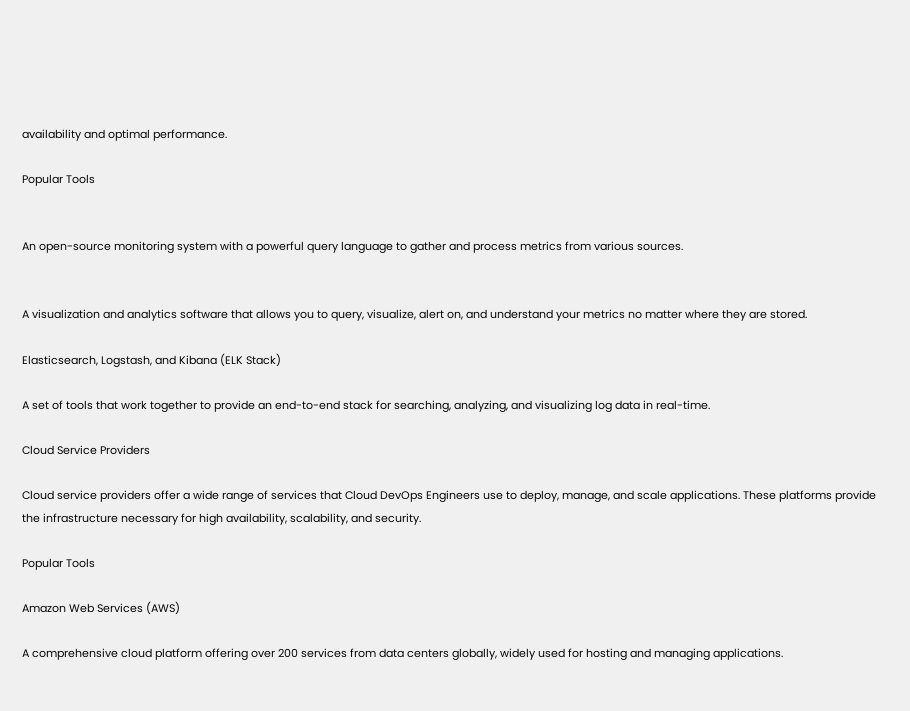availability and optimal performance.

Popular Tools


An open-source monitoring system with a powerful query language to gather and process metrics from various sources.


A visualization and analytics software that allows you to query, visualize, alert on, and understand your metrics no matter where they are stored.

Elasticsearch, Logstash, and Kibana (ELK Stack)

A set of tools that work together to provide an end-to-end stack for searching, analyzing, and visualizing log data in real-time.

Cloud Service Providers

Cloud service providers offer a wide range of services that Cloud DevOps Engineers use to deploy, manage, and scale applications. These platforms provide the infrastructure necessary for high availability, scalability, and security.

Popular Tools

Amazon Web Services (AWS)

A comprehensive cloud platform offering over 200 services from data centers globally, widely used for hosting and managing applications.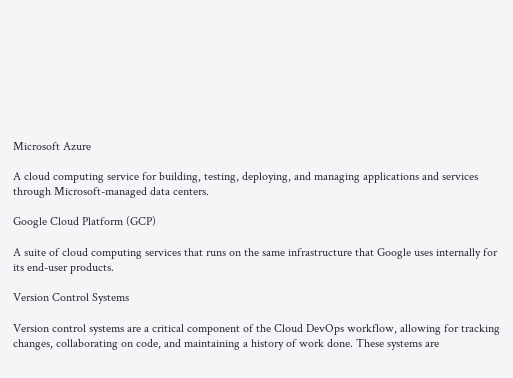Microsoft Azure

A cloud computing service for building, testing, deploying, and managing applications and services through Microsoft-managed data centers.

Google Cloud Platform (GCP)

A suite of cloud computing services that runs on the same infrastructure that Google uses internally for its end-user products.

Version Control Systems

Version control systems are a critical component of the Cloud DevOps workflow, allowing for tracking changes, collaborating on code, and maintaining a history of work done. These systems are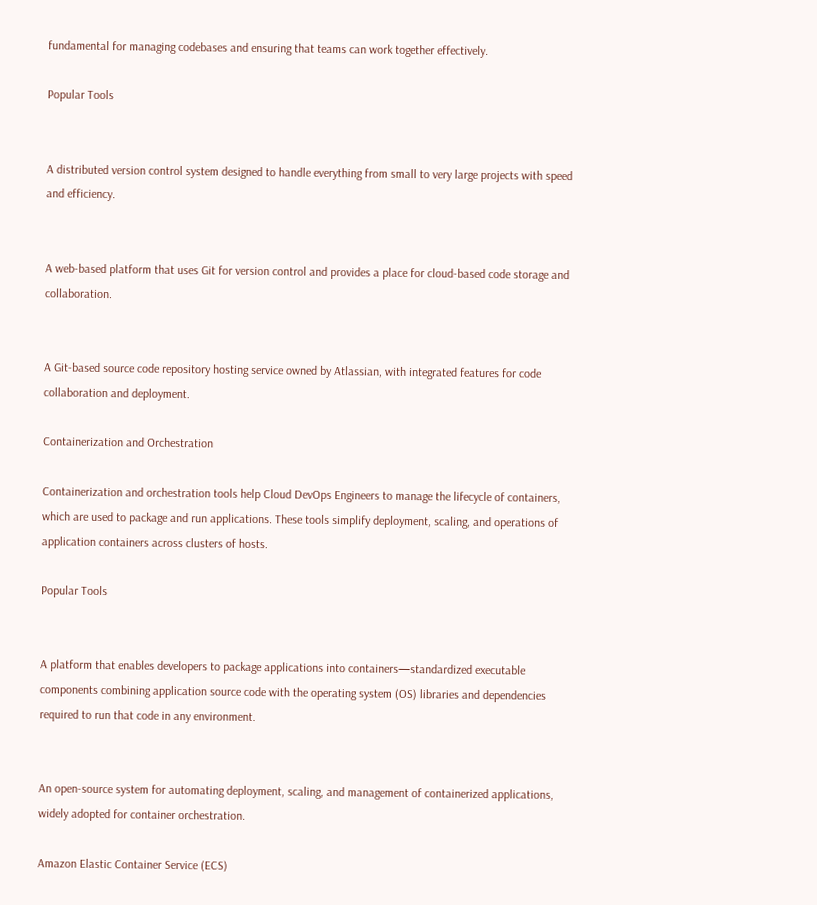fundamental for managing codebases and ensuring that teams can work together effectively.

Popular Tools


A distributed version control system designed to handle everything from small to very large projects with speed and efficiency.


A web-based platform that uses Git for version control and provides a place for cloud-based code storage and collaboration.


A Git-based source code repository hosting service owned by Atlassian, with integrated features for code collaboration and deployment.

Containerization and Orchestration

Containerization and orchestration tools help Cloud DevOps Engineers to manage the lifecycle of containers, which are used to package and run applications. These tools simplify deployment, scaling, and operations of application containers across clusters of hosts.

Popular Tools


A platform that enables developers to package applications into containers—standardized executable components combining application source code with the operating system (OS) libraries and dependencies required to run that code in any environment.


An open-source system for automating deployment, scaling, and management of containerized applications, widely adopted for container orchestration.

Amazon Elastic Container Service (ECS)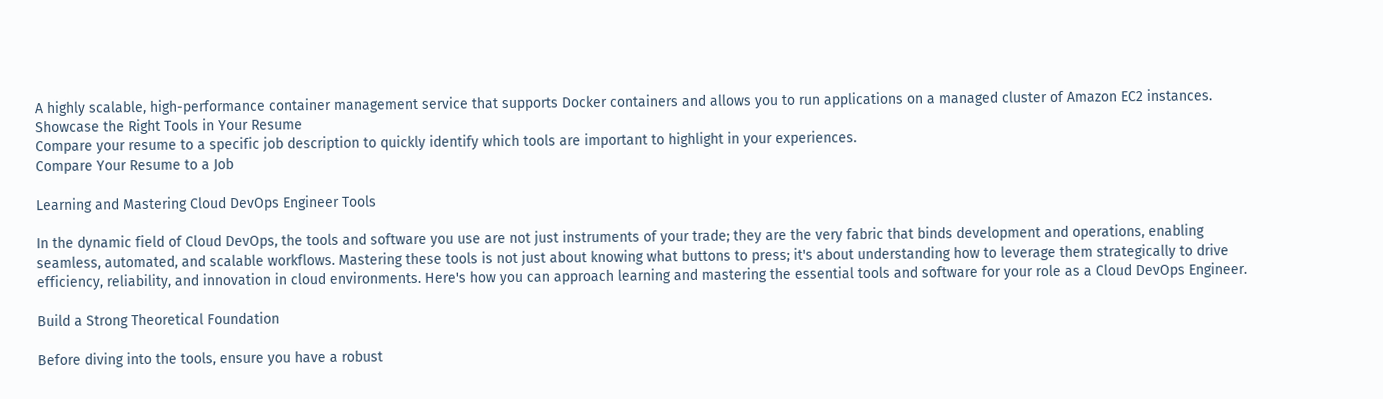A highly scalable, high-performance container management service that supports Docker containers and allows you to run applications on a managed cluster of Amazon EC2 instances.
Showcase the Right Tools in Your Resume
Compare your resume to a specific job description to quickly identify which tools are important to highlight in your experiences.
Compare Your Resume to a Job

Learning and Mastering Cloud DevOps Engineer Tools

In the dynamic field of Cloud DevOps, the tools and software you use are not just instruments of your trade; they are the very fabric that binds development and operations, enabling seamless, automated, and scalable workflows. Mastering these tools is not just about knowing what buttons to press; it's about understanding how to leverage them strategically to drive efficiency, reliability, and innovation in cloud environments. Here's how you can approach learning and mastering the essential tools and software for your role as a Cloud DevOps Engineer.

Build a Strong Theoretical Foundation

Before diving into the tools, ensure you have a robust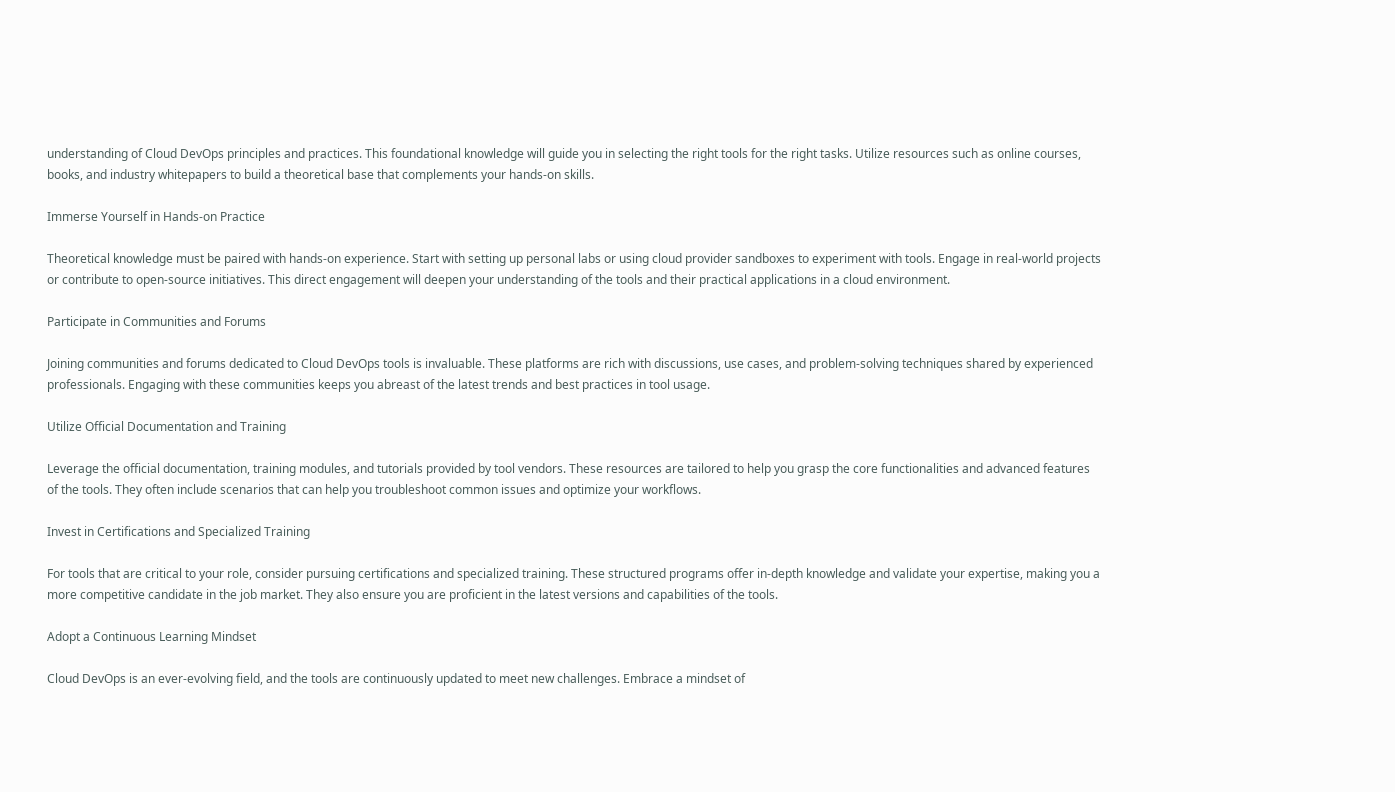understanding of Cloud DevOps principles and practices. This foundational knowledge will guide you in selecting the right tools for the right tasks. Utilize resources such as online courses, books, and industry whitepapers to build a theoretical base that complements your hands-on skills.

Immerse Yourself in Hands-on Practice

Theoretical knowledge must be paired with hands-on experience. Start with setting up personal labs or using cloud provider sandboxes to experiment with tools. Engage in real-world projects or contribute to open-source initiatives. This direct engagement will deepen your understanding of the tools and their practical applications in a cloud environment.

Participate in Communities and Forums

Joining communities and forums dedicated to Cloud DevOps tools is invaluable. These platforms are rich with discussions, use cases, and problem-solving techniques shared by experienced professionals. Engaging with these communities keeps you abreast of the latest trends and best practices in tool usage.

Utilize Official Documentation and Training

Leverage the official documentation, training modules, and tutorials provided by tool vendors. These resources are tailored to help you grasp the core functionalities and advanced features of the tools. They often include scenarios that can help you troubleshoot common issues and optimize your workflows.

Invest in Certifications and Specialized Training

For tools that are critical to your role, consider pursuing certifications and specialized training. These structured programs offer in-depth knowledge and validate your expertise, making you a more competitive candidate in the job market. They also ensure you are proficient in the latest versions and capabilities of the tools.

Adopt a Continuous Learning Mindset

Cloud DevOps is an ever-evolving field, and the tools are continuously updated to meet new challenges. Embrace a mindset of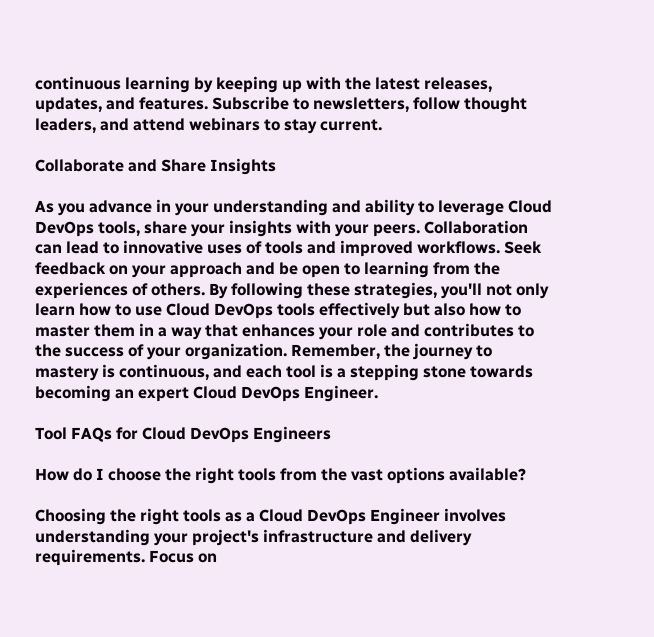continuous learning by keeping up with the latest releases, updates, and features. Subscribe to newsletters, follow thought leaders, and attend webinars to stay current.

Collaborate and Share Insights

As you advance in your understanding and ability to leverage Cloud DevOps tools, share your insights with your peers. Collaboration can lead to innovative uses of tools and improved workflows. Seek feedback on your approach and be open to learning from the experiences of others. By following these strategies, you'll not only learn how to use Cloud DevOps tools effectively but also how to master them in a way that enhances your role and contributes to the success of your organization. Remember, the journey to mastery is continuous, and each tool is a stepping stone towards becoming an expert Cloud DevOps Engineer.

Tool FAQs for Cloud DevOps Engineers

How do I choose the right tools from the vast options available?

Choosing the right tools as a Cloud DevOps Engineer involves understanding your project's infrastructure and delivery requirements. Focus on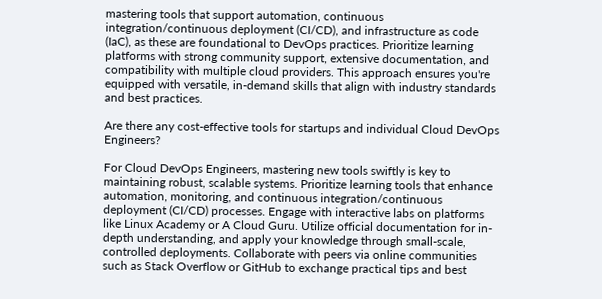mastering tools that support automation, continuous integration/continuous deployment (CI/CD), and infrastructure as code (IaC), as these are foundational to DevOps practices. Prioritize learning platforms with strong community support, extensive documentation, and compatibility with multiple cloud providers. This approach ensures you're equipped with versatile, in-demand skills that align with industry standards and best practices.

Are there any cost-effective tools for startups and individual Cloud DevOps Engineers?

For Cloud DevOps Engineers, mastering new tools swiftly is key to maintaining robust, scalable systems. Prioritize learning tools that enhance automation, monitoring, and continuous integration/continuous deployment (CI/CD) processes. Engage with interactive labs on platforms like Linux Academy or A Cloud Guru. Utilize official documentation for in-depth understanding, and apply your knowledge through small-scale, controlled deployments. Collaborate with peers via online communities such as Stack Overflow or GitHub to exchange practical tips and best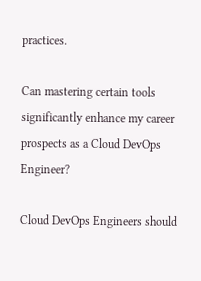practices.

Can mastering certain tools significantly enhance my career prospects as a Cloud DevOps Engineer?

Cloud DevOps Engineers should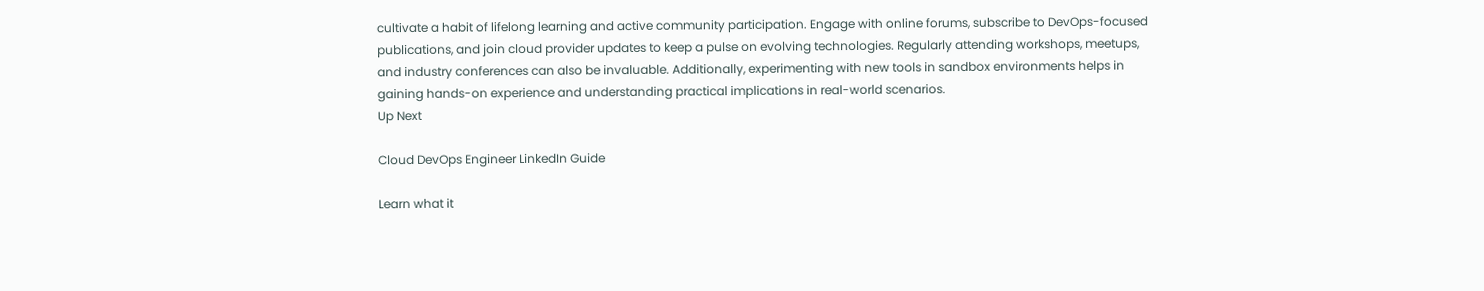cultivate a habit of lifelong learning and active community participation. Engage with online forums, subscribe to DevOps-focused publications, and join cloud provider updates to keep a pulse on evolving technologies. Regularly attending workshops, meetups, and industry conferences can also be invaluable. Additionally, experimenting with new tools in sandbox environments helps in gaining hands-on experience and understanding practical implications in real-world scenarios.
Up Next

Cloud DevOps Engineer LinkedIn Guide

Learn what it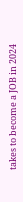takes to become a JOB in 2024